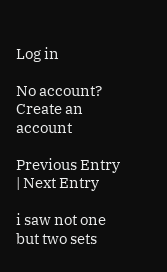Log in

No account? Create an account

Previous Entry | Next Entry

i saw not one but two sets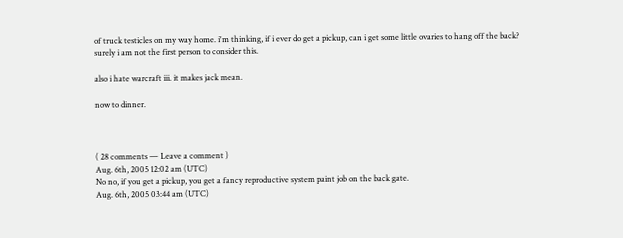of truck testicles on my way home. i'm thinking, if i ever do get a pickup, can i get some little ovaries to hang off the back? surely i am not the first person to consider this.

also i hate warcraft iii. it makes jack mean.

now to dinner.



( 28 comments — Leave a comment )
Aug. 6th, 2005 12:02 am (UTC)
No no, if you get a pickup, you get a fancy reproductive system paint job on the back gate.
Aug. 6th, 2005 03:44 am (UTC)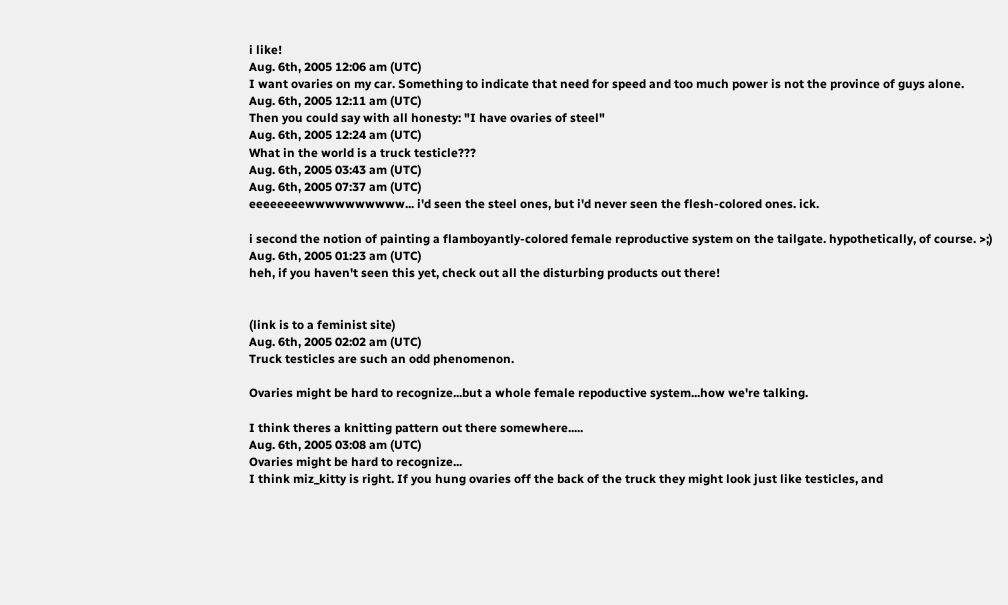i like!
Aug. 6th, 2005 12:06 am (UTC)
I want ovaries on my car. Something to indicate that need for speed and too much power is not the province of guys alone.
Aug. 6th, 2005 12:11 am (UTC)
Then you could say with all honesty: "I have ovaries of steel"
Aug. 6th, 2005 12:24 am (UTC)
What in the world is a truck testicle???
Aug. 6th, 2005 03:43 am (UTC)
Aug. 6th, 2005 07:37 am (UTC)
eeeeeeeewwwwwwwwww... i'd seen the steel ones, but i'd never seen the flesh-colored ones. ick.

i second the notion of painting a flamboyantly-colored female reproductive system on the tailgate. hypothetically, of course. >;)
Aug. 6th, 2005 01:23 am (UTC)
heh, if you haven't seen this yet, check out all the disturbing products out there!


(link is to a feminist site)
Aug. 6th, 2005 02:02 am (UTC)
Truck testicles are such an odd phenomenon.

Ovaries might be hard to recognize...but a whole female repoductive system...how we're talking.

I think theres a knitting pattern out there somewhere.....
Aug. 6th, 2005 03:08 am (UTC)
Ovaries might be hard to recognize...
I think miz_kitty is right. If you hung ovaries off the back of the truck they might look just like testicles, and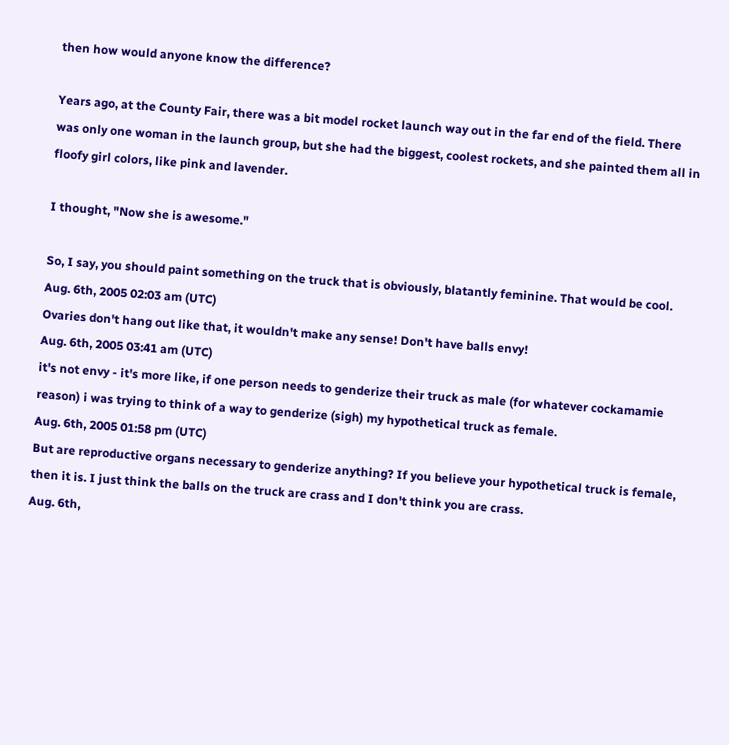then how would anyone know the difference?

Years ago, at the County Fair, there was a bit model rocket launch way out in the far end of the field. There was only one woman in the launch group, but she had the biggest, coolest rockets, and she painted them all in floofy girl colors, like pink and lavender.

I thought, "Now she is awesome."

So, I say, you should paint something on the truck that is obviously, blatantly feminine. That would be cool.
Aug. 6th, 2005 02:03 am (UTC)
Ovaries don't hang out like that, it wouldn't make any sense! Don't have balls envy!
Aug. 6th, 2005 03:41 am (UTC)
it's not envy - it's more like, if one person needs to genderize their truck as male (for whatever cockamamie reason) i was trying to think of a way to genderize (sigh) my hypothetical truck as female.
Aug. 6th, 2005 01:58 pm (UTC)
But are reproductive organs necessary to genderize anything? If you believe your hypothetical truck is female, then it is. I just think the balls on the truck are crass and I don't think you are crass.
Aug. 6th,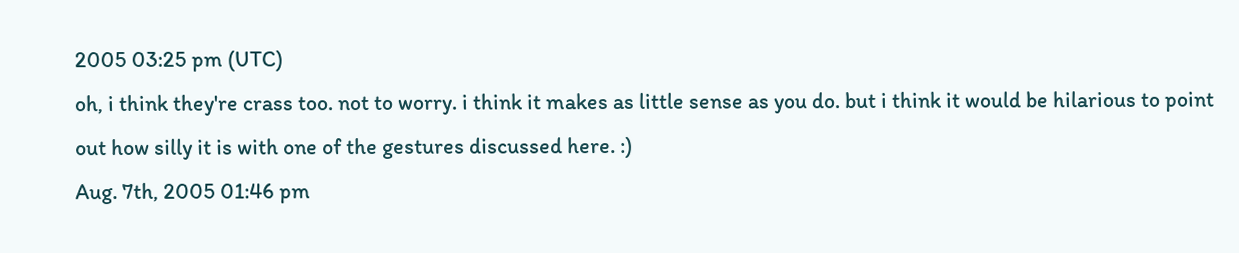2005 03:25 pm (UTC)
oh, i think they're crass too. not to worry. i think it makes as little sense as you do. but i think it would be hilarious to point out how silly it is with one of the gestures discussed here. :)
Aug. 7th, 2005 01:46 pm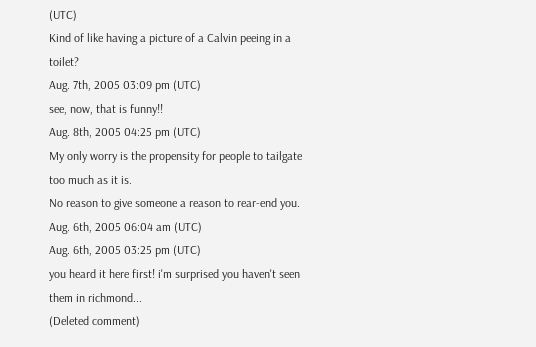(UTC)
Kind of like having a picture of a Calvin peeing in a toilet?
Aug. 7th, 2005 03:09 pm (UTC)
see, now, that is funny!!
Aug. 8th, 2005 04:25 pm (UTC)
My only worry is the propensity for people to tailgate too much as it is.
No reason to give someone a reason to rear-end you.
Aug. 6th, 2005 06:04 am (UTC)
Aug. 6th, 2005 03:25 pm (UTC)
you heard it here first! i'm surprised you haven't seen them in richmond...
(Deleted comment)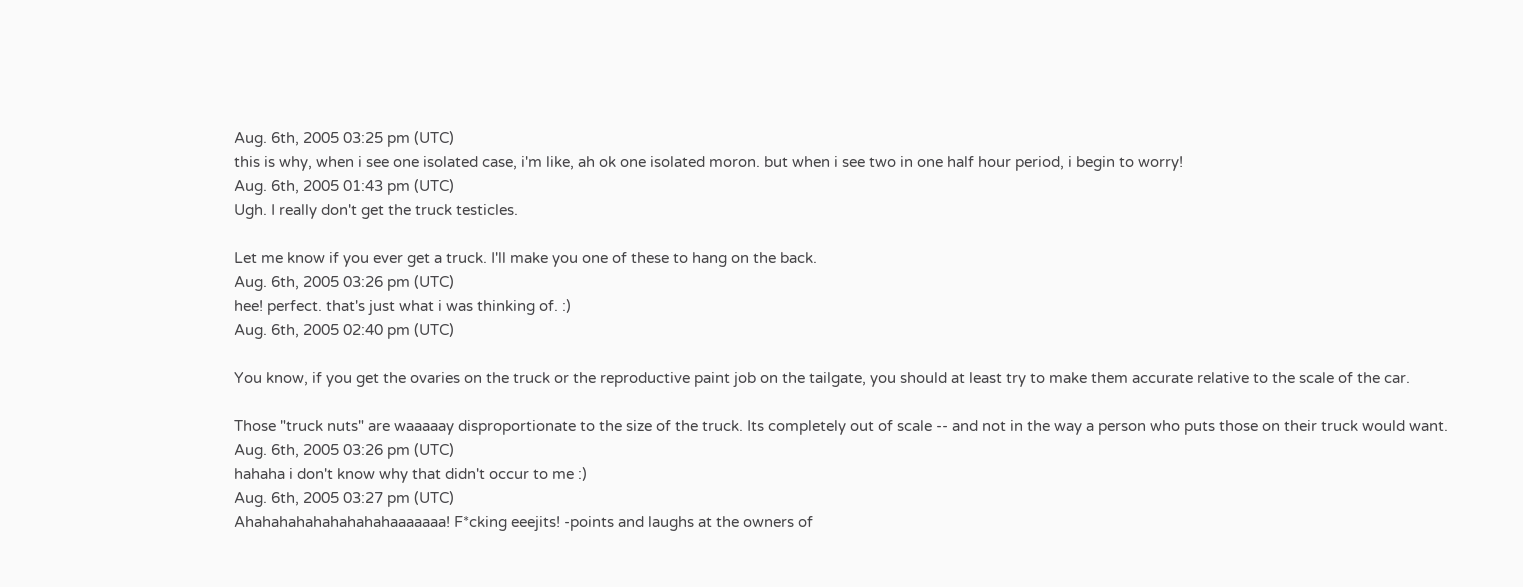Aug. 6th, 2005 03:25 pm (UTC)
this is why, when i see one isolated case, i'm like, ah ok one isolated moron. but when i see two in one half hour period, i begin to worry!
Aug. 6th, 2005 01:43 pm (UTC)
Ugh. I really don't get the truck testicles.

Let me know if you ever get a truck. I'll make you one of these to hang on the back.
Aug. 6th, 2005 03:26 pm (UTC)
hee! perfect. that's just what i was thinking of. :)
Aug. 6th, 2005 02:40 pm (UTC)

You know, if you get the ovaries on the truck or the reproductive paint job on the tailgate, you should at least try to make them accurate relative to the scale of the car.

Those "truck nuts" are waaaaay disproportionate to the size of the truck. Its completely out of scale -- and not in the way a person who puts those on their truck would want.
Aug. 6th, 2005 03:26 pm (UTC)
hahaha i don't know why that didn't occur to me :)
Aug. 6th, 2005 03:27 pm (UTC)
Ahahahahahahahahahaaaaaaa! F*cking eeejits! -points and laughs at the owners of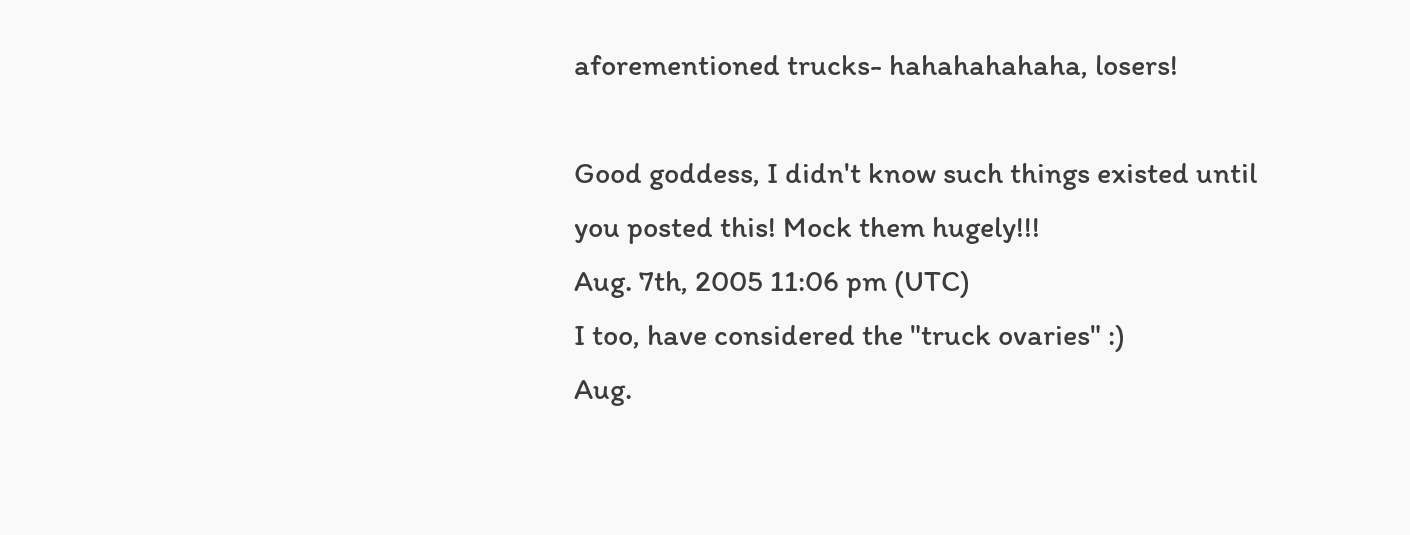aforementioned trucks- hahahahahaha, losers!

Good goddess, I didn't know such things existed until you posted this! Mock them hugely!!!
Aug. 7th, 2005 11:06 pm (UTC)
I too, have considered the "truck ovaries" :)
Aug.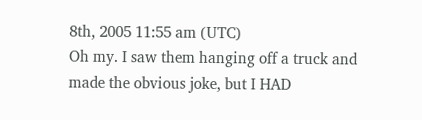8th, 2005 11:55 am (UTC)
Oh my. I saw them hanging off a truck and made the obvious joke, but I HAD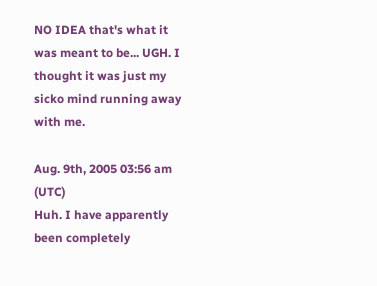NO IDEA that's what it was meant to be... UGH. I thought it was just my sicko mind running away with me.

Aug. 9th, 2005 03:56 am (UTC)
Huh. I have apparently been completely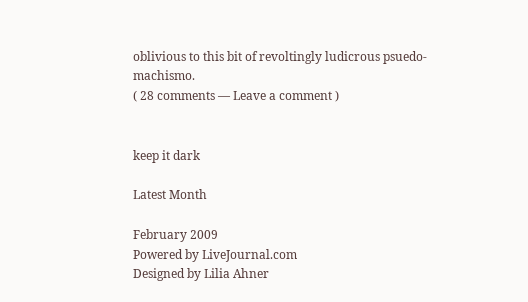oblivious to this bit of revoltingly ludicrous psuedo-machismo.
( 28 comments — Leave a comment )


keep it dark

Latest Month

February 2009
Powered by LiveJournal.com
Designed by Lilia Ahner